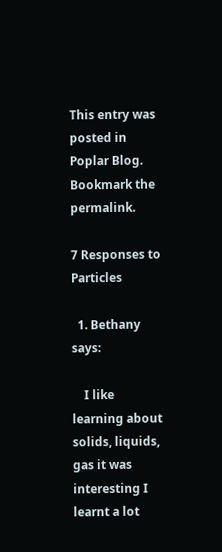This entry was posted in Poplar Blog. Bookmark the permalink.

7 Responses to Particles

  1. Bethany says:

    I like learning about solids, liquids, gas it was interesting I learnt a lot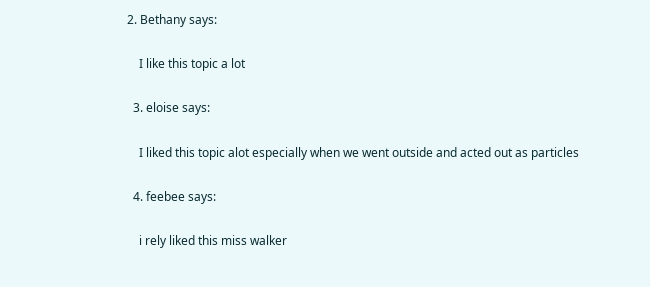2. Bethany says:

    I like this topic a lot

  3. eloise says:

    I liked this topic alot especially when we went outside and acted out as particles

  4. feebee says:

    i rely liked this miss walker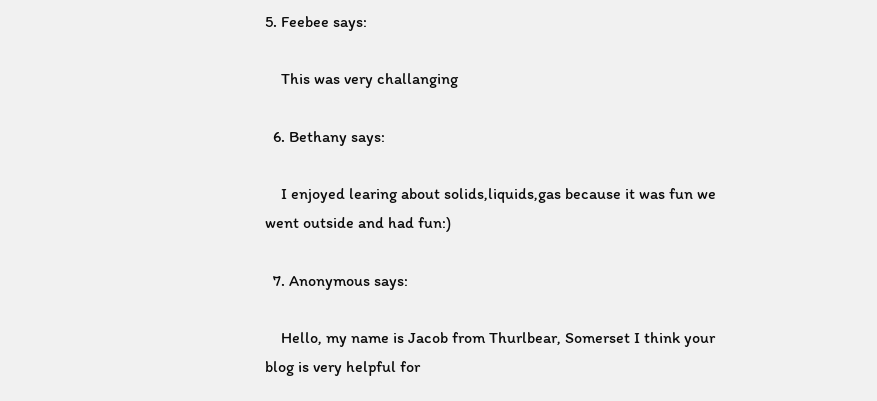5. Feebee says:

    This was very challanging

  6. Bethany says:

    I enjoyed learing about solids,liquids,gas because it was fun we went outside and had fun:)

  7. Anonymous says:

    Hello, my name is Jacob from Thurlbear, Somerset I think your blog is very helpful for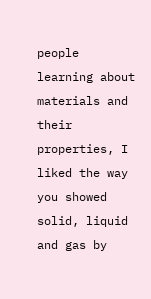people learning about materials and their properties, I liked the way you showed solid, liquid and gas by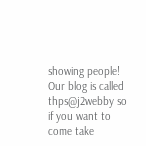showing people! Our blog is called thps@j2webby so if you want to come take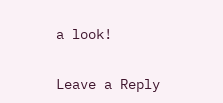a look!

Leave a Reply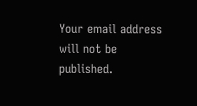Your email address will not be published.